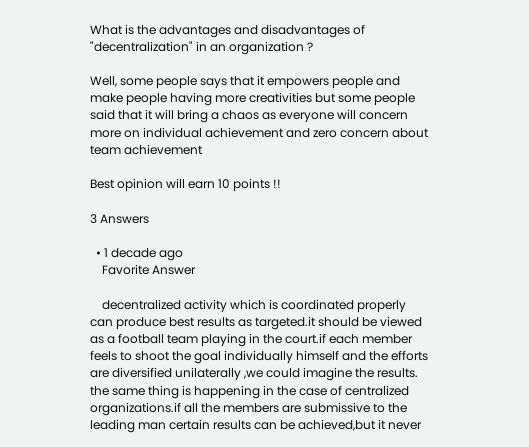What is the advantages and disadvantages of "decentralization" in an organization ?

Well, some people says that it empowers people and make people having more creativities but some people said that it will bring a chaos as everyone will concern more on individual achievement and zero concern about team achievement

Best opinion will earn 10 points !!

3 Answers

  • 1 decade ago
    Favorite Answer

    decentralized activity which is coordinated properly can produce best results as targeted.it should be viewed as a football team playing in the court.if each member feels to shoot the goal individually himself and the efforts are diversified unilaterally ,we could imagine the results. the same thing is happening in the case of centralized organizations.if all the members are submissive to the leading man certain results can be achieved,but it never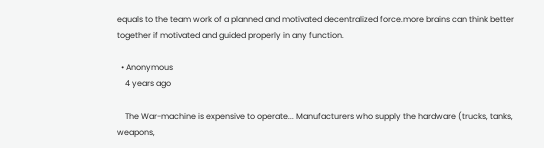equals to the team work of a planned and motivated decentralized force.more brains can think better together if motivated and guided properly in any function.

  • Anonymous
    4 years ago

    The War-machine is expensive to operate... Manufacturers who supply the hardware (trucks, tanks, weapons,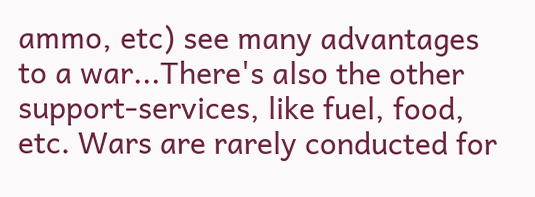ammo, etc) see many advantages to a war...There's also the other support-services, like fuel, food, etc. Wars are rarely conducted for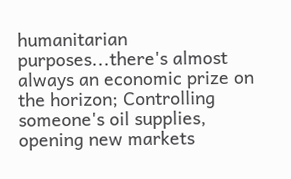humanitarian purposes...there's almost always an economic prize on the horizon; Controlling someone's oil supplies, opening new markets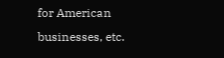for American businesses, etc.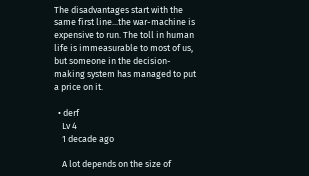The disadvantages start with the same first line...the war-machine is expensive to run. The toll in human life is immeasurable to most of us, but someone in the decision-making system has managed to put a price on it.

  • derf
    Lv 4
    1 decade ago

    A lot depends on the size of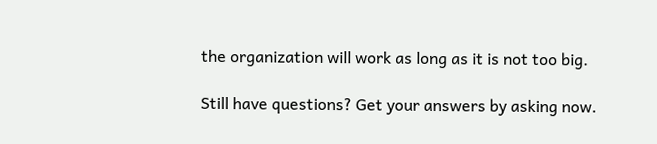the organization will work as long as it is not too big.

Still have questions? Get your answers by asking now.